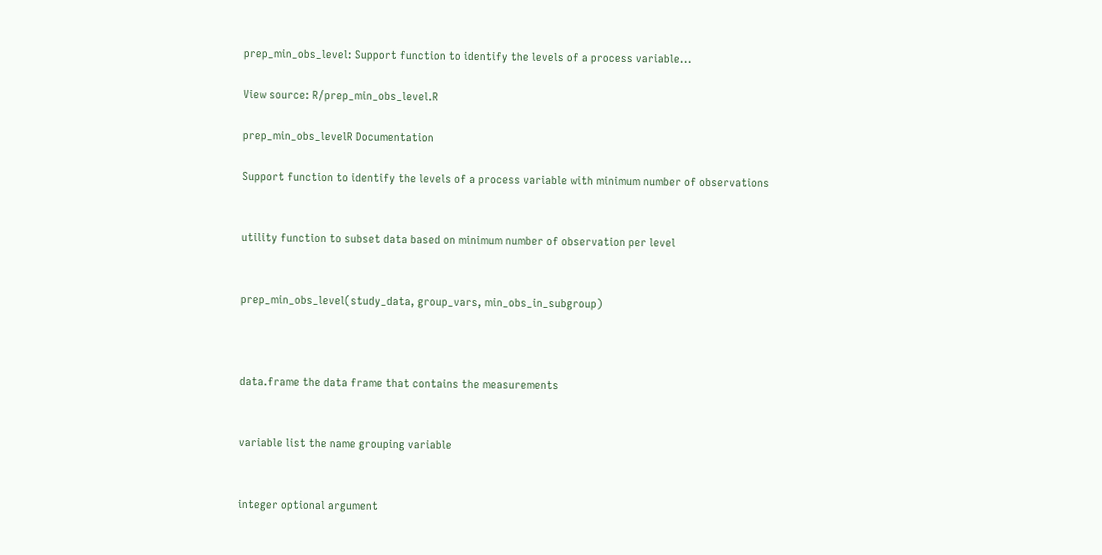prep_min_obs_level: Support function to identify the levels of a process variable...

View source: R/prep_min_obs_level.R

prep_min_obs_levelR Documentation

Support function to identify the levels of a process variable with minimum number of observations


utility function to subset data based on minimum number of observation per level


prep_min_obs_level(study_data, group_vars, min_obs_in_subgroup)



data.frame the data frame that contains the measurements


variable list the name grouping variable


integer optional argument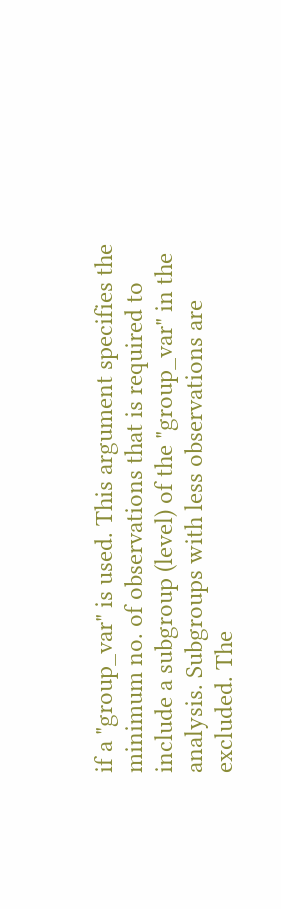if a "group_var" is used. This argument specifies the minimum no. of observations that is required to include a subgroup (level) of the "group_var" in the analysis. Subgroups with less observations are excluded. The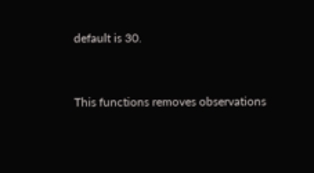default is 30.


This functions removes observations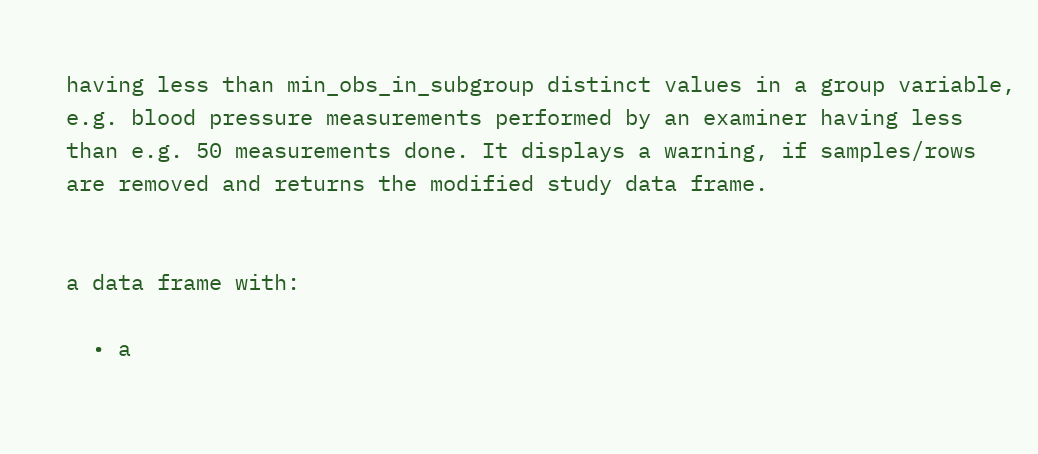having less than min_obs_in_subgroup distinct values in a group variable, e.g. blood pressure measurements performed by an examiner having less than e.g. 50 measurements done. It displays a warning, if samples/rows are removed and returns the modified study data frame.


a data frame with:

  • a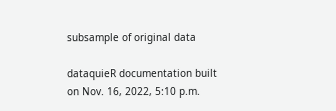subsample of original data

dataquieR documentation built on Nov. 16, 2022, 5:10 p.m.